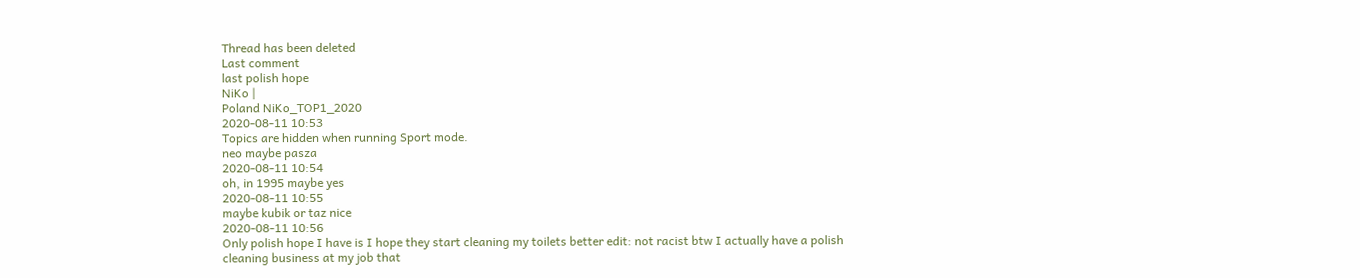Thread has been deleted
Last comment
last polish hope
NiKo |
Poland NiKo_TOP1_2020
2020-08-11 10:53
Topics are hidden when running Sport mode.
neo maybe pasza
2020-08-11 10:54
oh, in 1995 maybe yes
2020-08-11 10:55
maybe kubik or taz nice
2020-08-11 10:56
Only polish hope I have is I hope they start cleaning my toilets better edit: not racist btw I actually have a polish cleaning business at my job that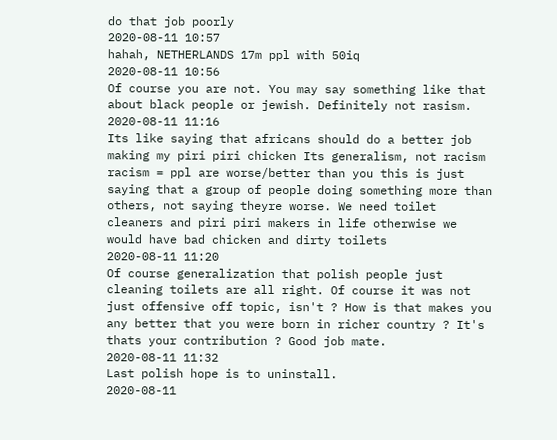do that job poorly
2020-08-11 10:57
hahah, NETHERLANDS 17m ppl with 50iq
2020-08-11 10:56
Of course you are not. You may say something like that about black people or jewish. Definitely not rasism.
2020-08-11 11:16
Its like saying that africans should do a better job making my piri piri chicken Its generalism, not racism racism = ppl are worse/better than you this is just saying that a group of people doing something more than others, not saying theyre worse. We need toilet cleaners and piri piri makers in life otherwise we would have bad chicken and dirty toilets
2020-08-11 11:20
Of course generalization that polish people just cleaning toilets are all right. Of course it was not just offensive off topic, isn't ? How is that makes you any better that you were born in richer country ? It's thats your contribution ? Good job mate.
2020-08-11 11:32
Last polish hope is to uninstall.
2020-08-11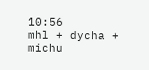10:56
mhl + dycha + michu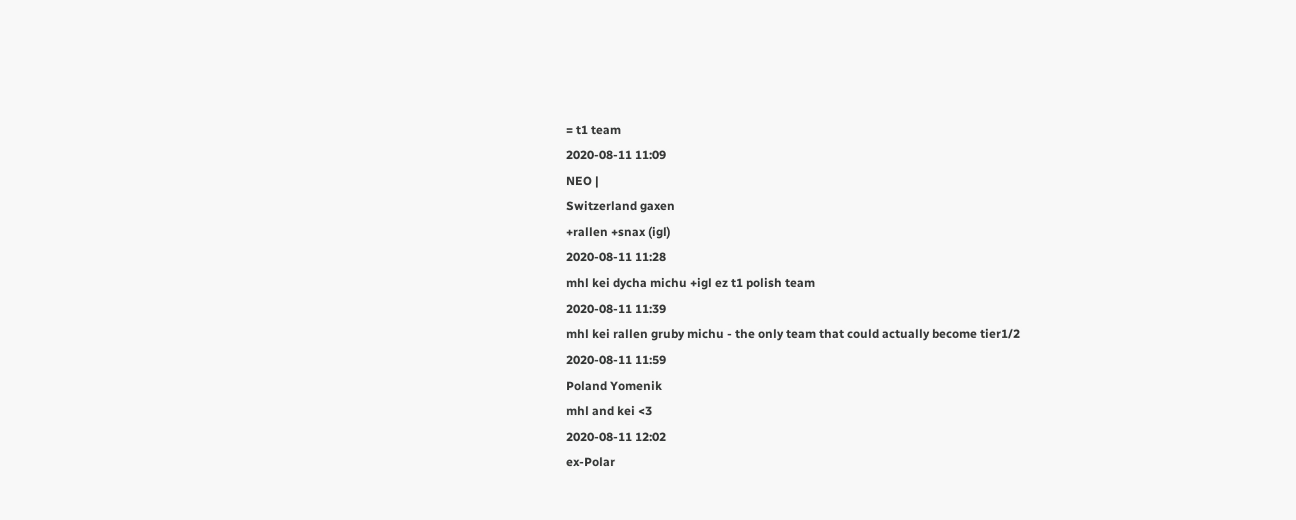= t1 team
2020-08-11 11:09
NEO |
Switzerland gaxen
+rallen +snax (igl)
2020-08-11 11:28
mhl kei dycha michu +igl ez t1 polish team
2020-08-11 11:39
mhl kei rallen gruby michu - the only team that could actually become tier1/2
2020-08-11 11:59
Poland Yomenik
mhl and kei <3
2020-08-11 12:02
ex-Polar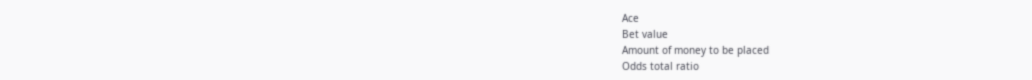Ace
Bet value
Amount of money to be placed
Odds total ratio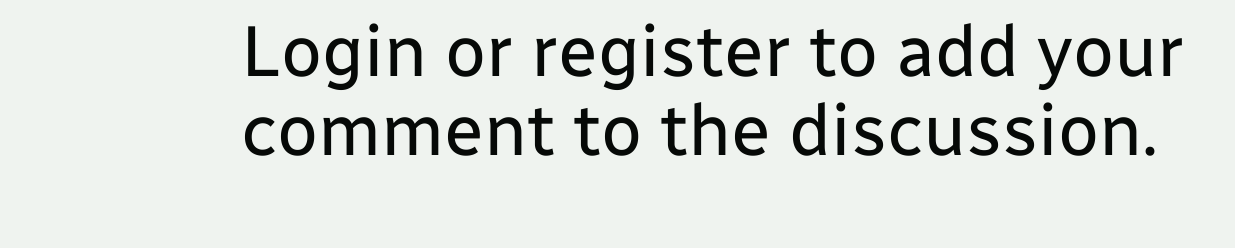Login or register to add your comment to the discussion.